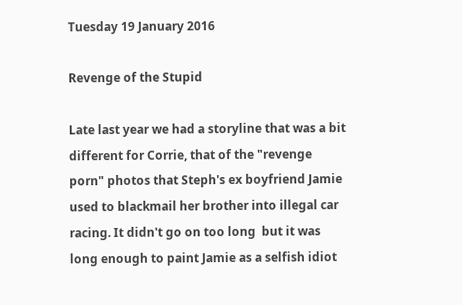Tuesday 19 January 2016

Revenge of the Stupid

Late last year we had a storyline that was a bit different for Corrie, that of the "revenge porn" photos that Steph's ex boyfriend Jamie used to blackmail her brother into illegal car racing. It didn't go on too long  but it was long enough to paint Jamie as a selfish idiot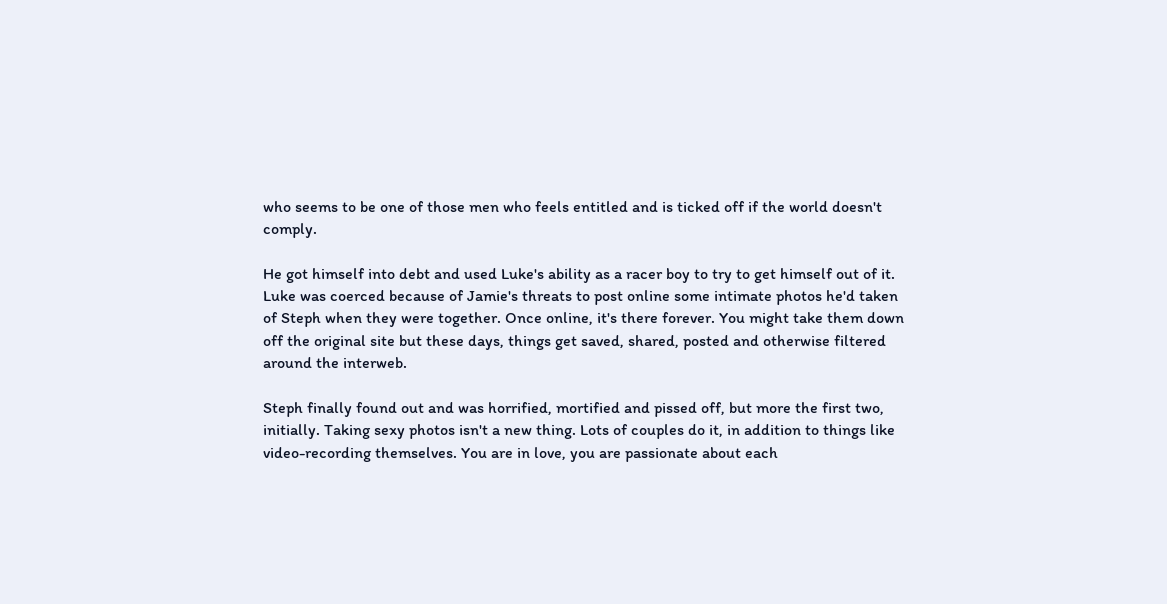who seems to be one of those men who feels entitled and is ticked off if the world doesn't comply.

He got himself into debt and used Luke's ability as a racer boy to try to get himself out of it. Luke was coerced because of Jamie's threats to post online some intimate photos he'd taken of Steph when they were together. Once online, it's there forever. You might take them down off the original site but these days, things get saved, shared, posted and otherwise filtered around the interweb.

Steph finally found out and was horrified, mortified and pissed off, but more the first two, initially. Taking sexy photos isn't a new thing. Lots of couples do it, in addition to things like video-recording themselves. You are in love, you are passionate about each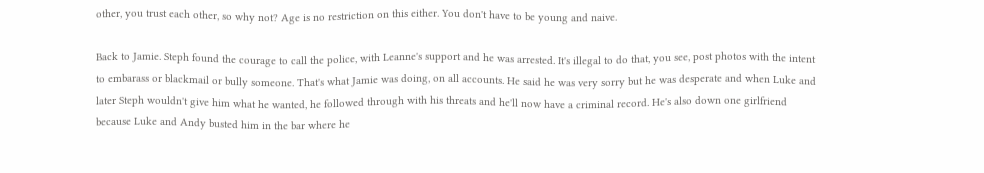other, you trust each other, so why not? Age is no restriction on this either. You don't have to be young and naive.

Back to Jamie. Steph found the courage to call the police, with Leanne's support and he was arrested. It's illegal to do that, you see, post photos with the intent to embarass or blackmail or bully someone. That's what Jamie was doing, on all accounts. He said he was very sorry but he was desperate and when Luke and later Steph wouldn't give him what he wanted, he followed through with his threats and he'll now have a criminal record. He's also down one girlfriend because Luke and Andy busted him in the bar where he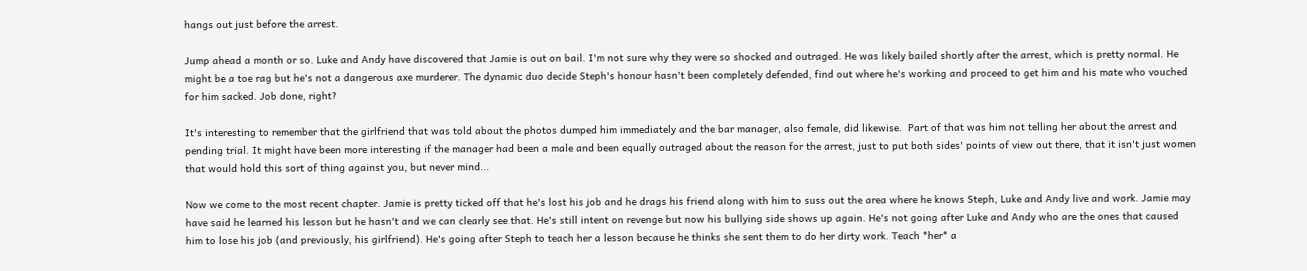hangs out just before the arrest.

Jump ahead a month or so. Luke and Andy have discovered that Jamie is out on bail. I'm not sure why they were so shocked and outraged. He was likely bailed shortly after the arrest, which is pretty normal. He might be a toe rag but he's not a dangerous axe murderer. The dynamic duo decide Steph's honour hasn't been completely defended, find out where he's working and proceed to get him and his mate who vouched for him sacked. Job done, right?

It's interesting to remember that the girlfriend that was told about the photos dumped him immediately and the bar manager, also female, did likewise.  Part of that was him not telling her about the arrest and pending trial. It might have been more interesting if the manager had been a male and been equally outraged about the reason for the arrest, just to put both sides' points of view out there, that it isn't just women that would hold this sort of thing against you, but never mind...

Now we come to the most recent chapter. Jamie is pretty ticked off that he's lost his job and he drags his friend along with him to suss out the area where he knows Steph, Luke and Andy live and work. Jamie may have said he learned his lesson but he hasn't and we can clearly see that. He's still intent on revenge but now his bullying side shows up again. He's not going after Luke and Andy who are the ones that caused him to lose his job (and previously, his girlfriend). He's going after Steph to teach her a lesson because he thinks she sent them to do her dirty work. Teach *her* a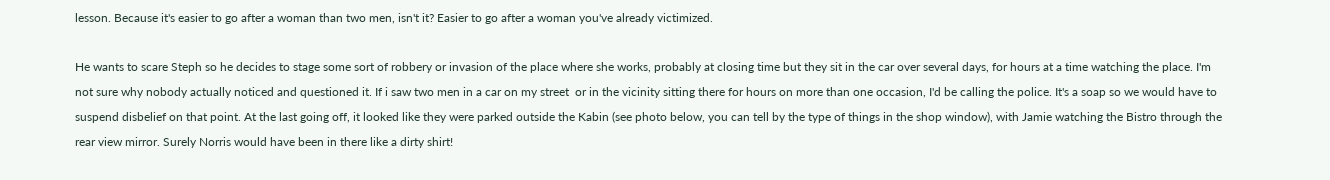lesson. Because it's easier to go after a woman than two men, isn't it? Easier to go after a woman you've already victimized.

He wants to scare Steph so he decides to stage some sort of robbery or invasion of the place where she works, probably at closing time but they sit in the car over several days, for hours at a time watching the place. I'm not sure why nobody actually noticed and questioned it. If i saw two men in a car on my street  or in the vicinity sitting there for hours on more than one occasion, I'd be calling the police. It's a soap so we would have to suspend disbelief on that point. At the last going off, it looked like they were parked outside the Kabin (see photo below, you can tell by the type of things in the shop window), with Jamie watching the Bistro through the rear view mirror. Surely Norris would have been in there like a dirty shirt!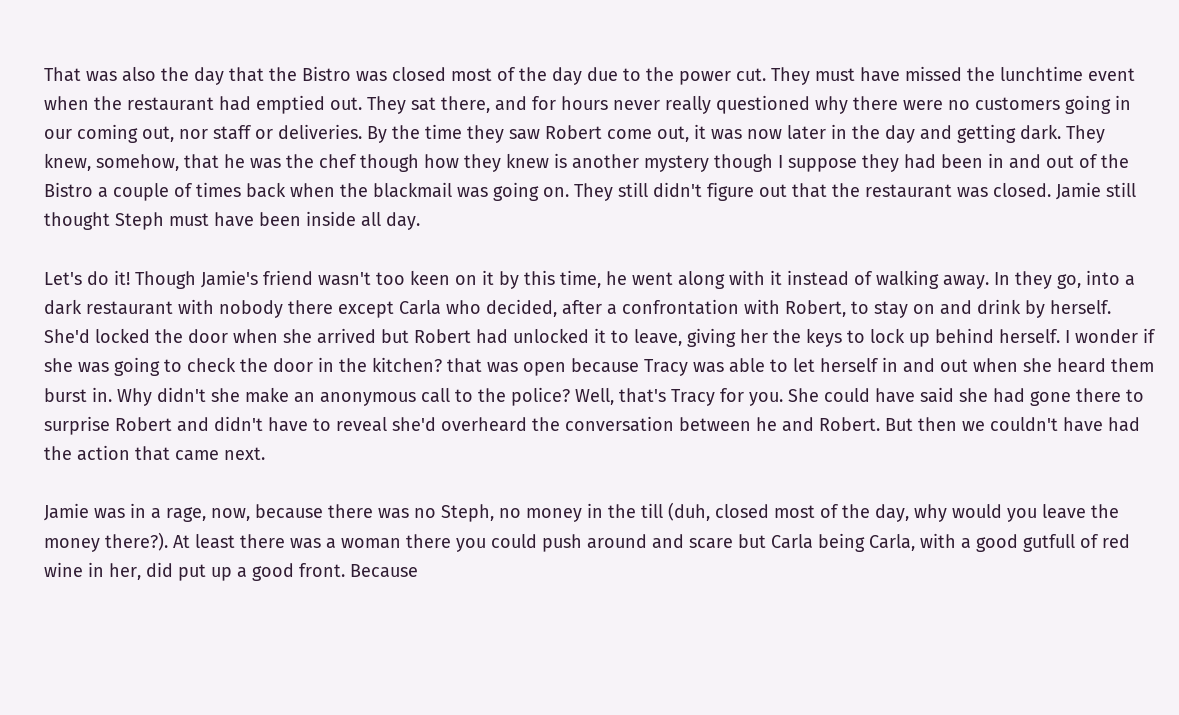That was also the day that the Bistro was closed most of the day due to the power cut. They must have missed the lunchtime event when the restaurant had emptied out. They sat there, and for hours never really questioned why there were no customers going in our coming out, nor staff or deliveries. By the time they saw Robert come out, it was now later in the day and getting dark. They knew, somehow, that he was the chef though how they knew is another mystery though I suppose they had been in and out of the Bistro a couple of times back when the blackmail was going on. They still didn't figure out that the restaurant was closed. Jamie still thought Steph must have been inside all day.

Let's do it! Though Jamie's friend wasn't too keen on it by this time, he went along with it instead of walking away. In they go, into a dark restaurant with nobody there except Carla who decided, after a confrontation with Robert, to stay on and drink by herself. She'd locked the door when she arrived but Robert had unlocked it to leave, giving her the keys to lock up behind herself. I wonder if she was going to check the door in the kitchen? that was open because Tracy was able to let herself in and out when she heard them burst in. Why didn't she make an anonymous call to the police? Well, that's Tracy for you. She could have said she had gone there to surprise Robert and didn't have to reveal she'd overheard the conversation between he and Robert. But then we couldn't have had the action that came next.

Jamie was in a rage, now, because there was no Steph, no money in the till (duh, closed most of the day, why would you leave the money there?). At least there was a woman there you could push around and scare but Carla being Carla, with a good gutfull of red wine in her, did put up a good front. Because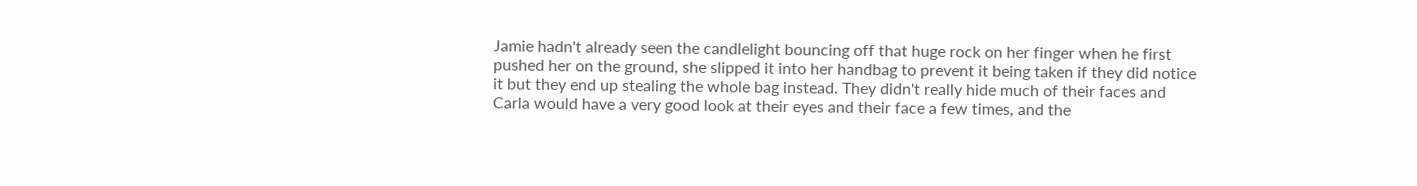Jamie hadn't already seen the candlelight bouncing off that huge rock on her finger when he first pushed her on the ground, she slipped it into her handbag to prevent it being taken if they did notice it but they end up stealing the whole bag instead. They didn't really hide much of their faces and Carla would have a very good look at their eyes and their face a few times, and the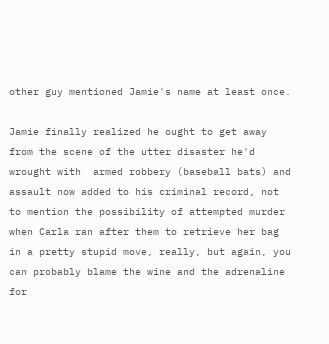other guy mentioned Jamie's name at least once.

Jamie finally realized he ought to get away from the scene of the utter disaster he'd wrought with  armed robbery (baseball bats) and  assault now added to his criminal record, not to mention the possibility of attempted murder when Carla ran after them to retrieve her bag in a pretty stupid move, really, but again, you can probably blame the wine and the adrenaline for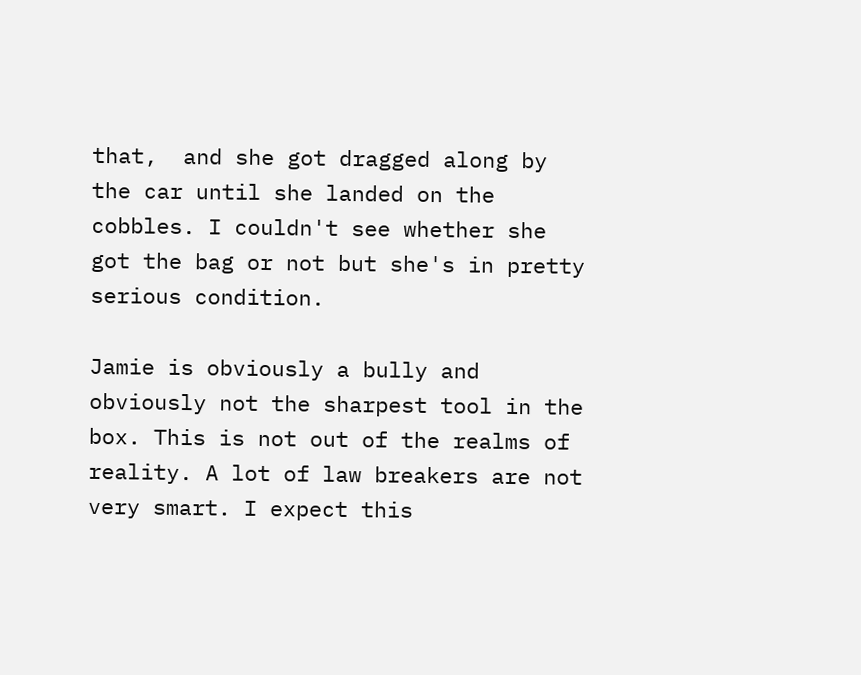that,  and she got dragged along by the car until she landed on the cobbles. I couldn't see whether she got the bag or not but she's in pretty serious condition.

Jamie is obviously a bully and obviously not the sharpest tool in the box. This is not out of the realms of reality. A lot of law breakers are not very smart. I expect this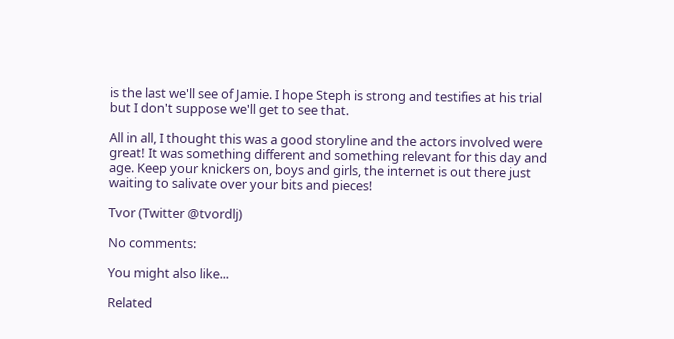is the last we'll see of Jamie. I hope Steph is strong and testifies at his trial but I don't suppose we'll get to see that.

All in all, I thought this was a good storyline and the actors involved were great! It was something different and something relevant for this day and age. Keep your knickers on, boys and girls, the internet is out there just waiting to salivate over your bits and pieces!

Tvor (Twitter @tvordlj)

No comments:

You might also like...

Related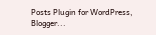Posts Plugin for WordPress, Blogger...